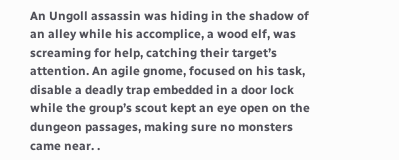An Ungoll assassin was hiding in the shadow of an alley while his accomplice, a wood elf, was screaming for help, catching their target’s attention. An agile gnome, focused on his task, disable a deadly trap embedded in a door lock while the group’s scout kept an eye open on the dungeon passages, making sure no monsters came near. .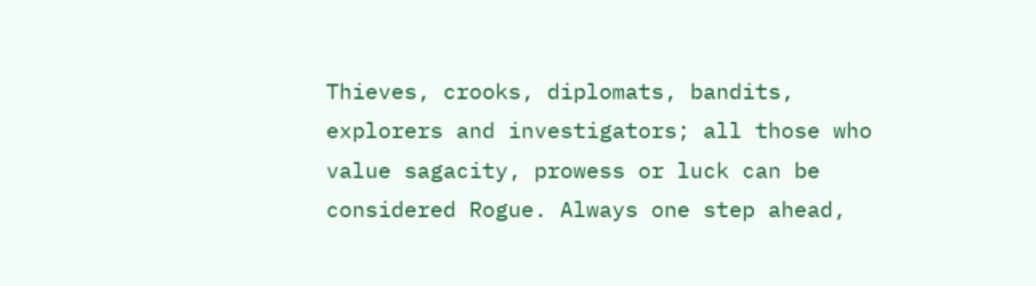Thieves, crooks, diplomats, bandits, explorers and investigators; all those who value sagacity, prowess or luck can be considered Rogue. Always one step ahead,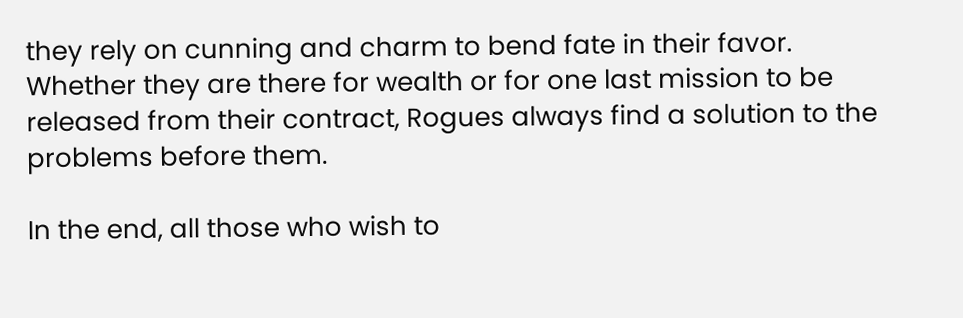they rely on cunning and charm to bend fate in their favor. Whether they are there for wealth or for one last mission to be released from their contract, Rogues always find a solution to the problems before them.

In the end, all those who wish to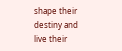shape their destiny and live their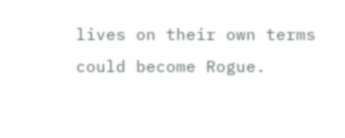lives on their own terms could become Rogue.